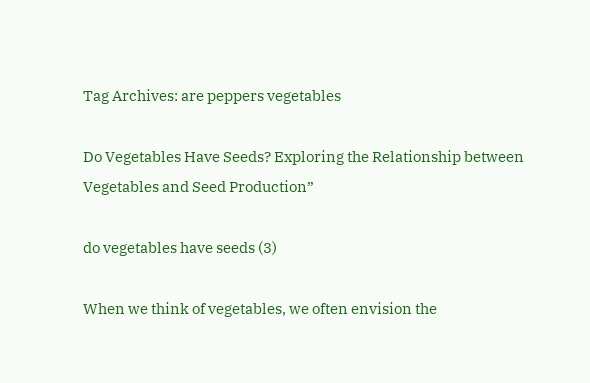Tag Archives: are peppers vegetables

Do Vegetables Have Seeds? Exploring the Relationship between Vegetables and Seed Production”

do vegetables have seeds (3)

When we think of vegetables, we often envision the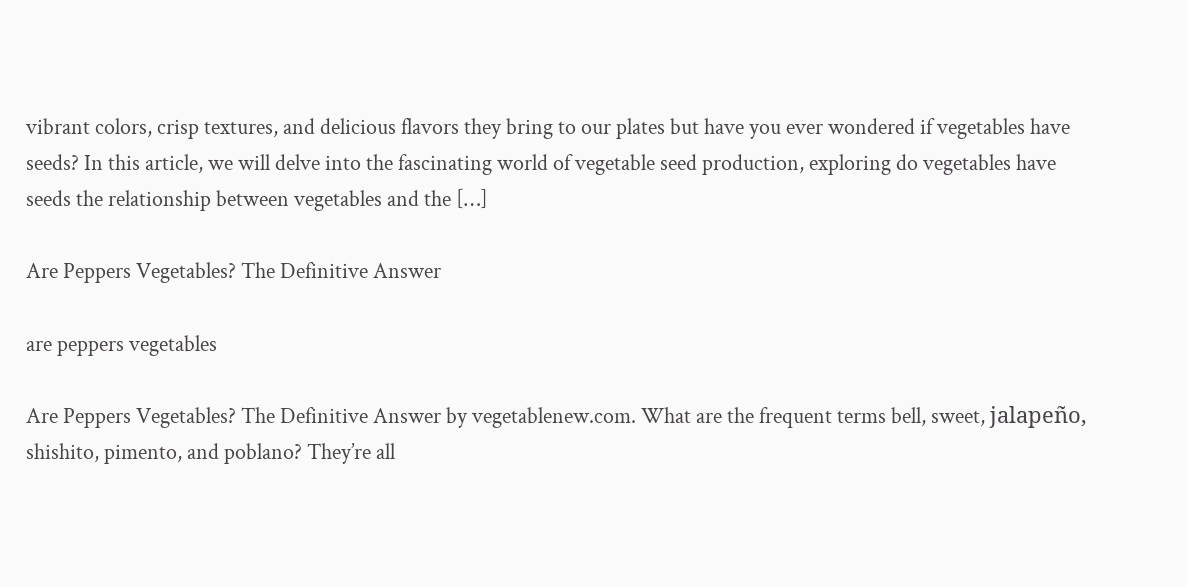vibrant colors, crisp textures, and delicious flavors they bring to our plates but have you ever wondered if vegetables have seeds? In this article, we will delve into the fascinating world of vegetable seed production, exploring do vegetables have seeds the relationship between vegetables and the […]

Are Peppers Vegetables? The Definitive Answer

are peppers vegetables

Are Peppers Vegetables? The Definitive Answer by vegetablenew.com. What are the frequent terms bell, sweet, jalapeño, shishito, pimento, and poblano? They’re all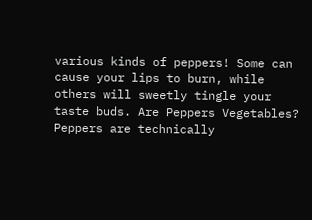various kinds of peppers! Some can cause your lips to burn, while others will sweetly tingle your taste buds. Are Peppers Vegetables?  Peppers are technically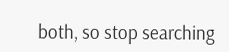both, so stop searching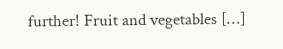further! Fruit and vegetables […]